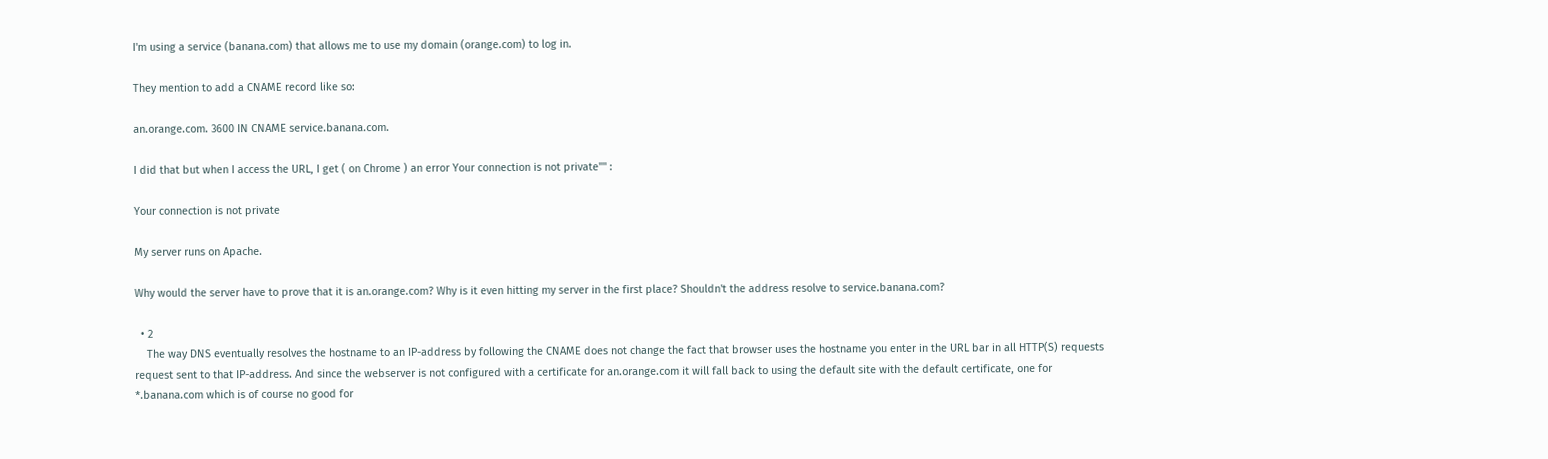I'm using a service (banana.com) that allows me to use my domain (orange.com) to log in.

They mention to add a CNAME record like so:

an.orange.com. 3600 IN CNAME service.banana.com.

I did that but when I access the URL, I get ( on Chrome ) an error Your connection is not private"" :

Your connection is not private

My server runs on Apache.

Why would the server have to prove that it is an.orange.com? Why is it even hitting my server in the first place? Shouldn't the address resolve to service.banana.com?

  • 2
    The way DNS eventually resolves the hostname to an IP-address by following the CNAME does not change the fact that browser uses the hostname you enter in the URL bar in all HTTP(S) requests request sent to that IP-address. And since the webserver is not configured with a certificate for an.orange.com it will fall back to using the default site with the default certificate, one for *.banana.com which is of course no good for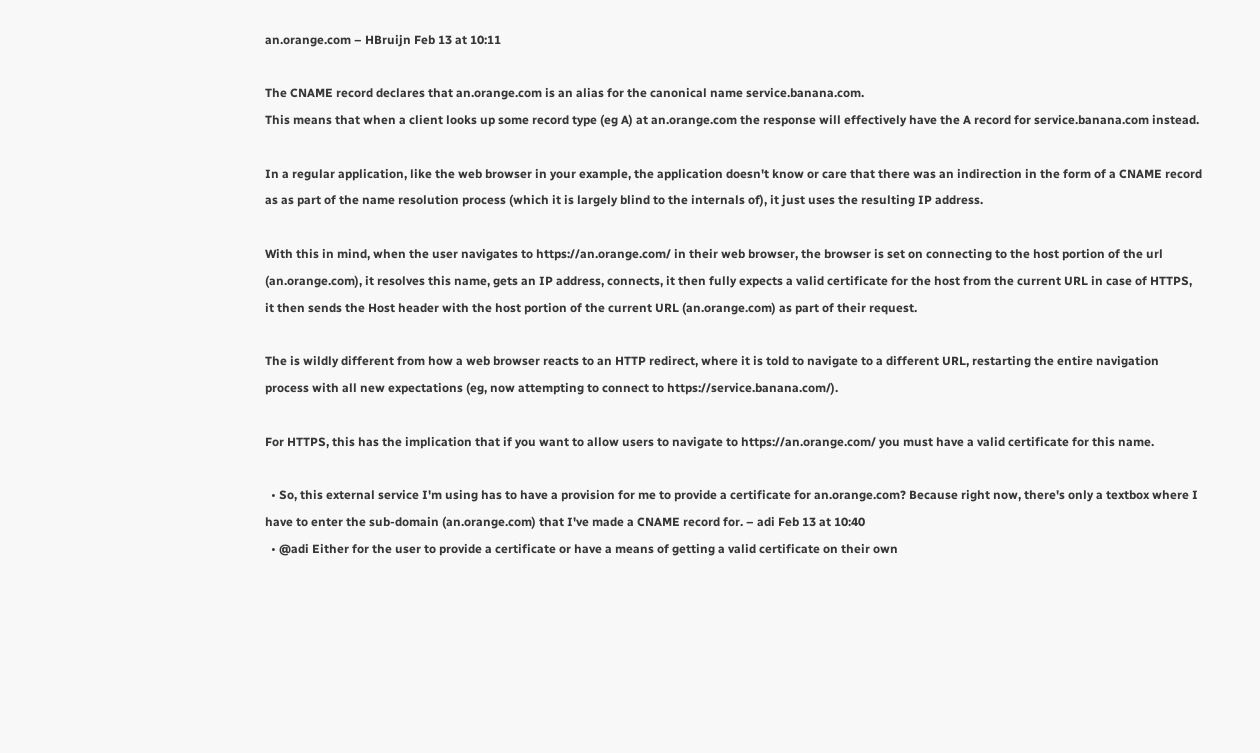an.orange.com – HBruijn Feb 13 at 10:11

The CNAME record declares that an.orange.com is an alias for the canonical name service.banana.com.
This means that when a client looks up some record type (eg A) at an.orange.com the response will effectively have the A record for service.banana.com instead.

In a regular application, like the web browser in your example, the application doesn't know or care that there was an indirection in the form of a CNAME record as as part of the name resolution process (which it is largely blind to the internals of), it just uses the resulting IP address.

With this in mind, when the user navigates to https://an.orange.com/ in their web browser, the browser is set on connecting to the host portion of the url (an.orange.com), it resolves this name, gets an IP address, connects, it then fully expects a valid certificate for the host from the current URL in case of HTTPS, it then sends the Host header with the host portion of the current URL (an.orange.com) as part of their request.

The is wildly different from how a web browser reacts to an HTTP redirect, where it is told to navigate to a different URL, restarting the entire navigation process with all new expectations (eg, now attempting to connect to https://service.banana.com/).

For HTTPS, this has the implication that if you want to allow users to navigate to https://an.orange.com/ you must have a valid certificate for this name.

  • So, this external service I'm using has to have a provision for me to provide a certificate for an.orange.com? Because right now, there's only a textbox where I have to enter the sub-domain (an.orange.com) that I've made a CNAME record for. – adi Feb 13 at 10:40
  • @adi Either for the user to provide a certificate or have a means of getting a valid certificate on their own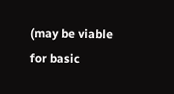(may be viable for basic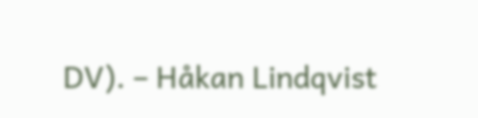DV). – Håkan Lindqvist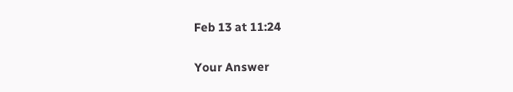Feb 13 at 11:24

Your Answer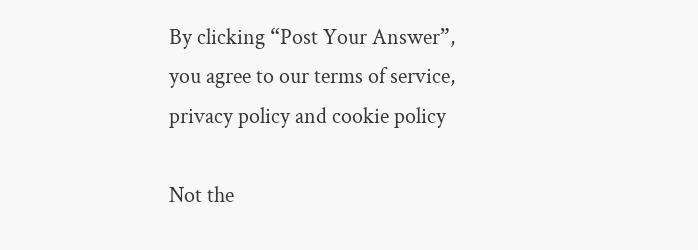By clicking “Post Your Answer”, you agree to our terms of service, privacy policy and cookie policy

Not the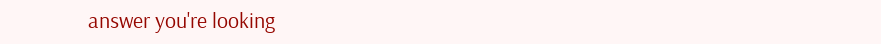answer you're looking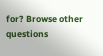for? Browse other questions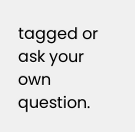tagged or ask your own question.